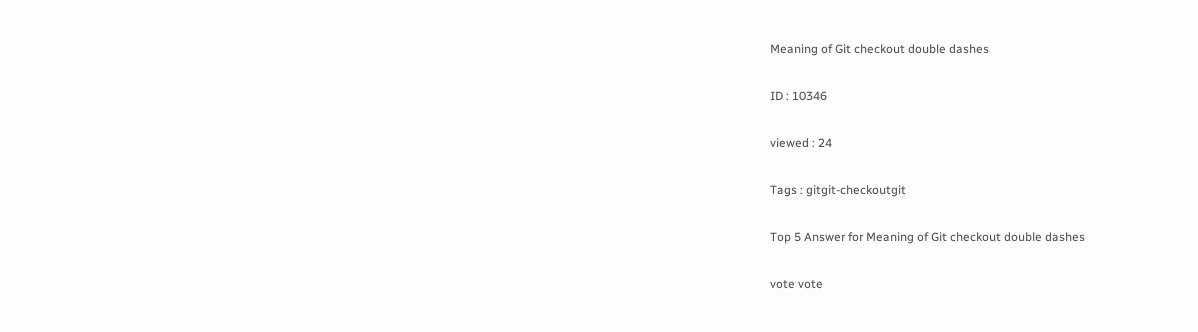Meaning of Git checkout double dashes

ID : 10346

viewed : 24

Tags : gitgit-checkoutgit

Top 5 Answer for Meaning of Git checkout double dashes

vote vote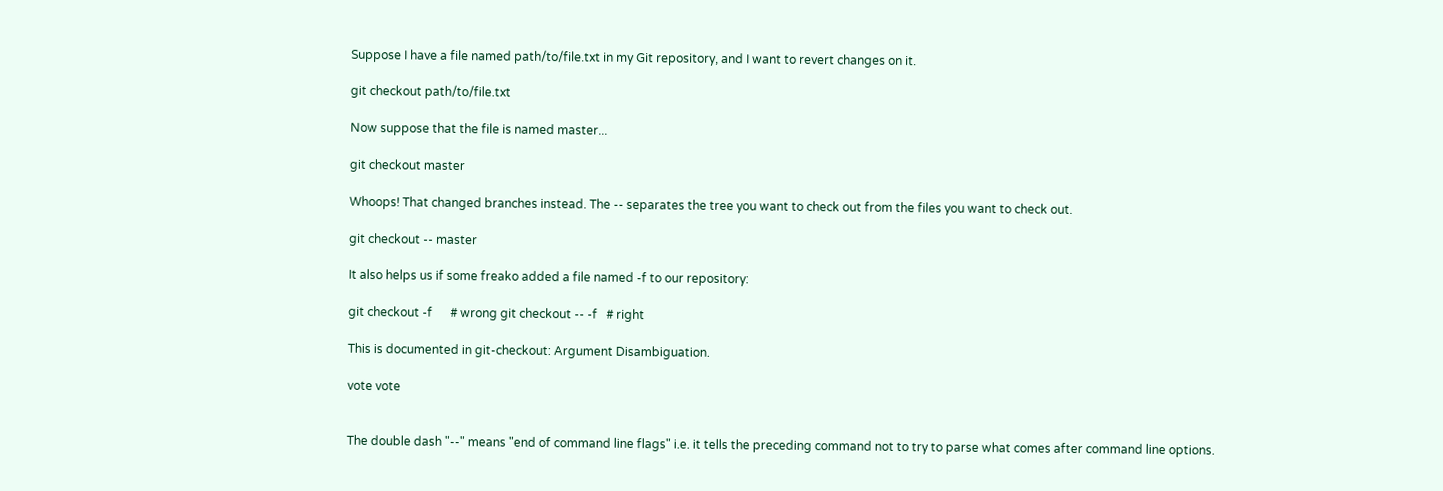Suppose I have a file named path/to/file.txt in my Git repository, and I want to revert changes on it.

git checkout path/to/file.txt

Now suppose that the file is named master...

git checkout master

Whoops! That changed branches instead. The -- separates the tree you want to check out from the files you want to check out.

git checkout -- master

It also helps us if some freako added a file named -f to our repository:

git checkout -f      # wrong git checkout -- -f   # right

This is documented in git-checkout: Argument Disambiguation.

vote vote


The double dash "--" means "end of command line flags" i.e. it tells the preceding command not to try to parse what comes after command line options.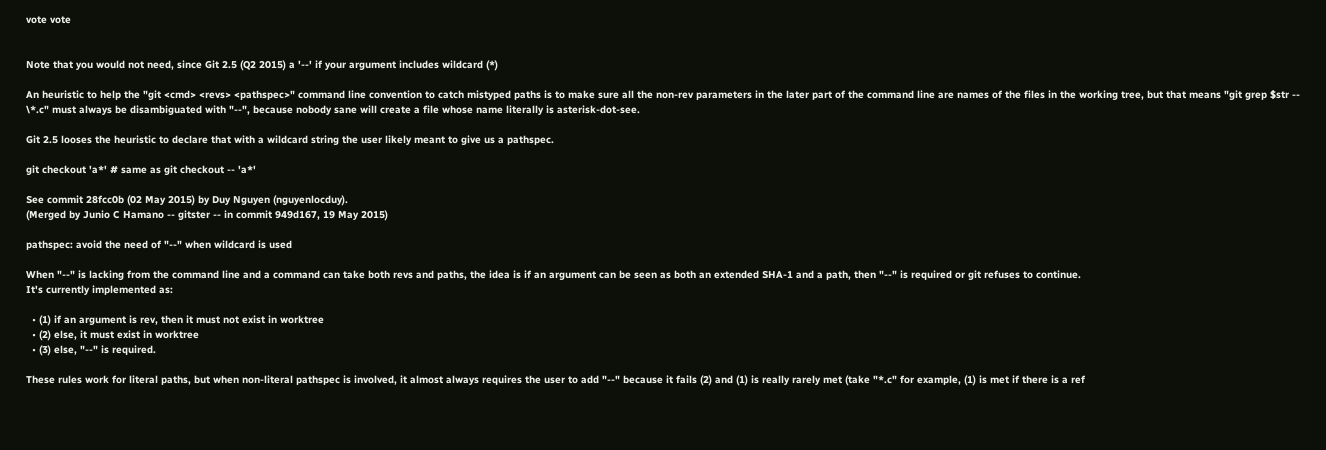vote vote


Note that you would not need, since Git 2.5 (Q2 2015) a '--' if your argument includes wildcard (*)

An heuristic to help the "git <cmd> <revs> <pathspec>" command line convention to catch mistyped paths is to make sure all the non-rev parameters in the later part of the command line are names of the files in the working tree, but that means "git grep $str -- \*.c" must always be disambiguated with "--", because nobody sane will create a file whose name literally is asterisk-dot-see.

Git 2.5 looses the heuristic to declare that with a wildcard string the user likely meant to give us a pathspec.

git checkout 'a*' # same as git checkout -- 'a*'

See commit 28fcc0b (02 May 2015) by Duy Nguyen (nguyenlocduy).
(Merged by Junio C Hamano -- gitster -- in commit 949d167, 19 May 2015)

pathspec: avoid the need of "--" when wildcard is used

When "--" is lacking from the command line and a command can take both revs and paths, the idea is if an argument can be seen as both an extended SHA-1 and a path, then "--" is required or git refuses to continue.
It's currently implemented as:

  • (1) if an argument is rev, then it must not exist in worktree
  • (2) else, it must exist in worktree
  • (3) else, "--" is required.

These rules work for literal paths, but when non-literal pathspec is involved, it almost always requires the user to add "--" because it fails (2) and (1) is really rarely met (take "*.c" for example, (1) is met if there is a ref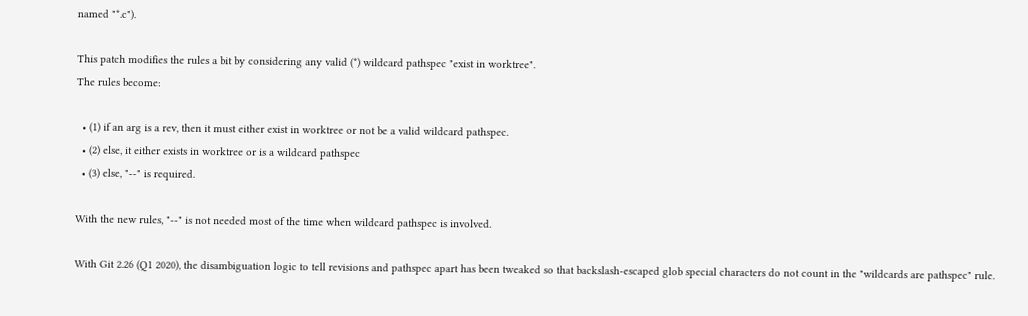named "*.c").

This patch modifies the rules a bit by considering any valid (*) wildcard pathspec "exist in worktree".
The rules become:

  • (1) if an arg is a rev, then it must either exist in worktree or not be a valid wildcard pathspec.
  • (2) else, it either exists in worktree or is a wildcard pathspec
  • (3) else, "--" is required.

With the new rules, "--" is not needed most of the time when wildcard pathspec is involved.

With Git 2.26 (Q1 2020), the disambiguation logic to tell revisions and pathspec apart has been tweaked so that backslash-escaped glob special characters do not count in the "wildcards are pathspec" rule.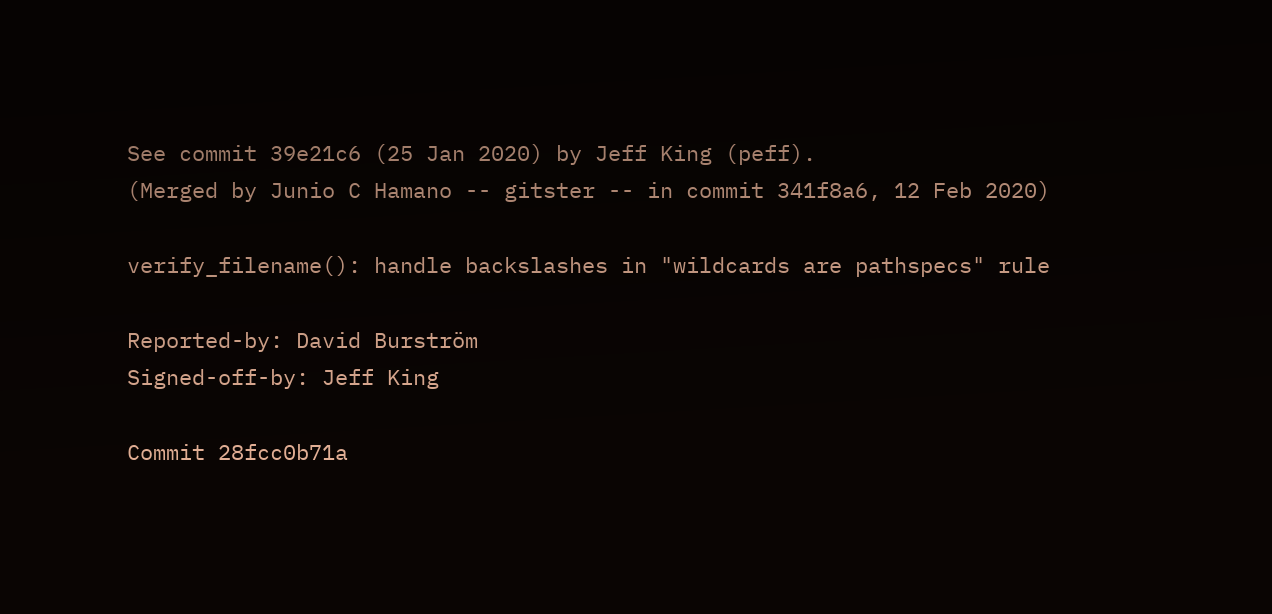See commit 39e21c6 (25 Jan 2020) by Jeff King (peff).
(Merged by Junio C Hamano -- gitster -- in commit 341f8a6, 12 Feb 2020)

verify_filename(): handle backslashes in "wildcards are pathspecs" rule

Reported-by: David Burström
Signed-off-by: Jeff King

Commit 28fcc0b71a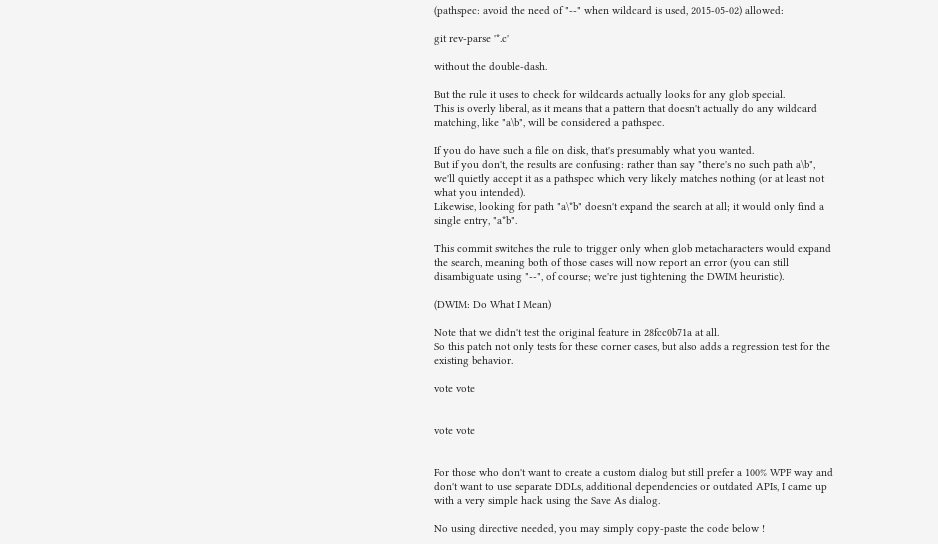(pathspec: avoid the need of "--" when wildcard is used, 2015-05-02) allowed:

git rev-parse '*.c'

without the double-dash.

But the rule it uses to check for wildcards actually looks for any glob special.
This is overly liberal, as it means that a pattern that doesn't actually do any wildcard matching, like "a\b", will be considered a pathspec.

If you do have such a file on disk, that's presumably what you wanted.
But if you don't, the results are confusing: rather than say "there's no such path a\b", we'll quietly accept it as a pathspec which very likely matches nothing (or at least not what you intended).
Likewise, looking for path "a\*b" doesn't expand the search at all; it would only find a single entry, "a*b".

This commit switches the rule to trigger only when glob metacharacters would expand the search, meaning both of those cases will now report an error (you can still disambiguate using "--", of course; we're just tightening the DWIM heuristic).

(DWIM: Do What I Mean)

Note that we didn't test the original feature in 28fcc0b71a at all.
So this patch not only tests for these corner cases, but also adds a regression test for the existing behavior.

vote vote


vote vote


For those who don't want to create a custom dialog but still prefer a 100% WPF way and don't want to use separate DDLs, additional dependencies or outdated APIs, I came up with a very simple hack using the Save As dialog.

No using directive needed, you may simply copy-paste the code below !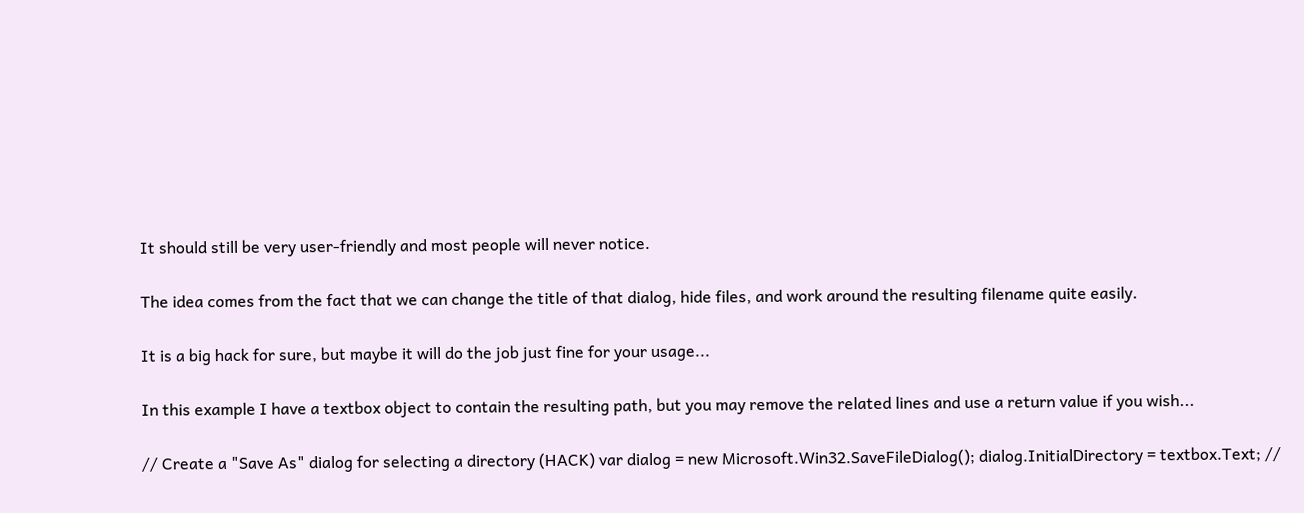It should still be very user-friendly and most people will never notice.

The idea comes from the fact that we can change the title of that dialog, hide files, and work around the resulting filename quite easily.

It is a big hack for sure, but maybe it will do the job just fine for your usage...

In this example I have a textbox object to contain the resulting path, but you may remove the related lines and use a return value if you wish...

// Create a "Save As" dialog for selecting a directory (HACK) var dialog = new Microsoft.Win32.SaveFileDialog(); dialog.InitialDirectory = textbox.Text; //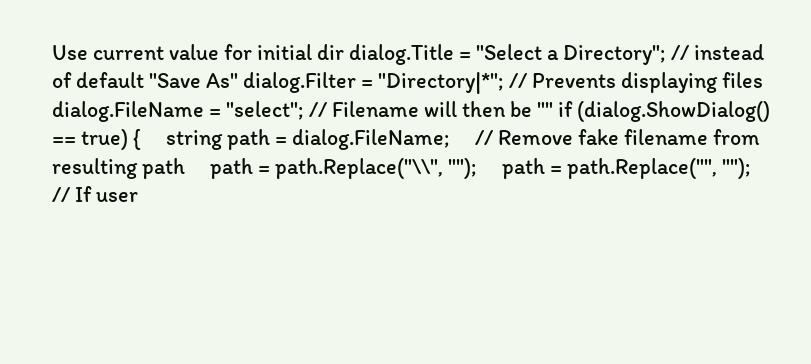Use current value for initial dir dialog.Title = "Select a Directory"; // instead of default "Save As" dialog.Filter = "Directory|*"; // Prevents displaying files dialog.FileName = "select"; // Filename will then be "" if (dialog.ShowDialog() == true) {     string path = dialog.FileName;     // Remove fake filename from resulting path     path = path.Replace("\\", "");     path = path.Replace("", "");     // If user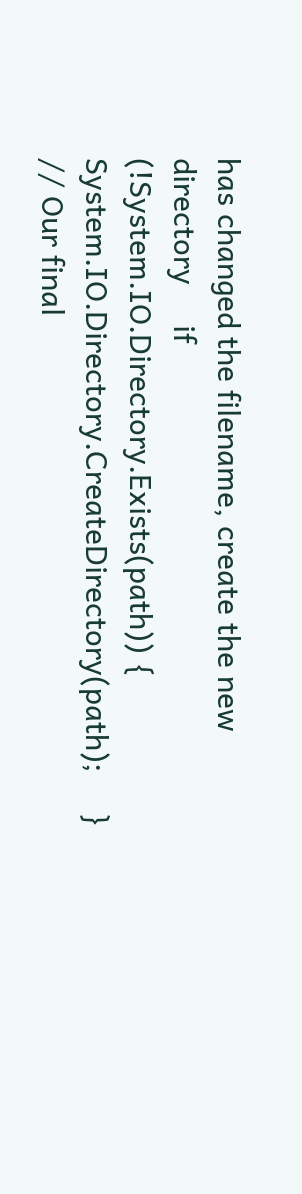has changed the filename, create the new directory     if (!System.IO.Directory.Exists(path)) {         System.IO.Directory.CreateDirectory(path);     }     // Our final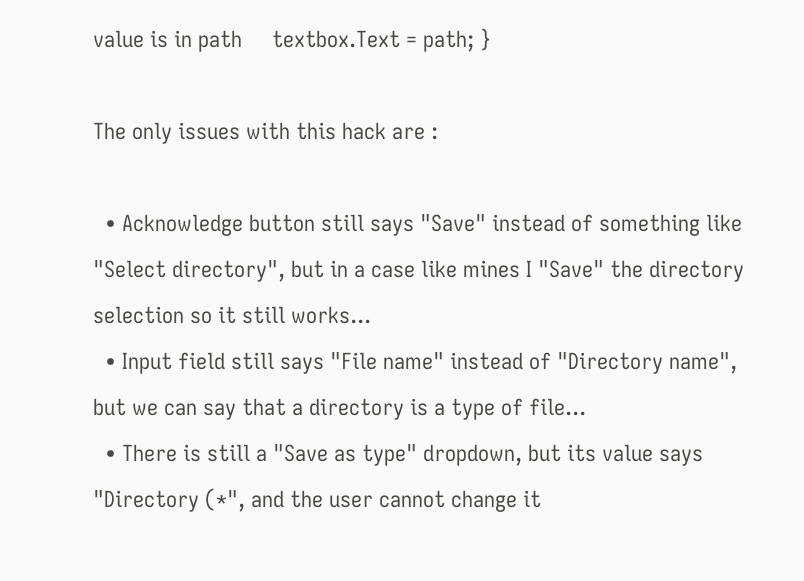value is in path     textbox.Text = path; }

The only issues with this hack are :

  • Acknowledge button still says "Save" instead of something like "Select directory", but in a case like mines I "Save" the directory selection so it still works...
  • Input field still says "File name" instead of "Directory name", but we can say that a directory is a type of file...
  • There is still a "Save as type" dropdown, but its value says "Directory (*", and the user cannot change it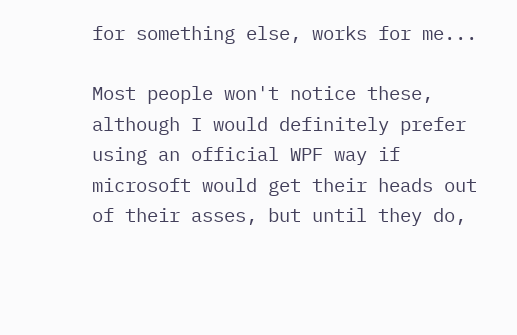for something else, works for me...

Most people won't notice these, although I would definitely prefer using an official WPF way if microsoft would get their heads out of their asses, but until they do,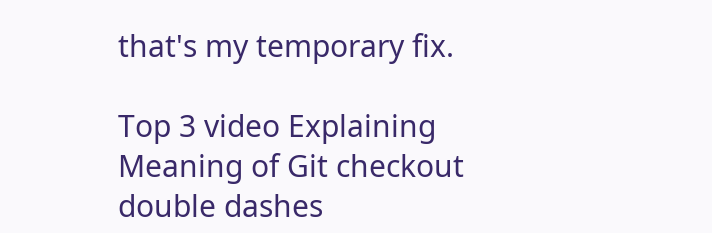that's my temporary fix.

Top 3 video Explaining Meaning of Git checkout double dashes